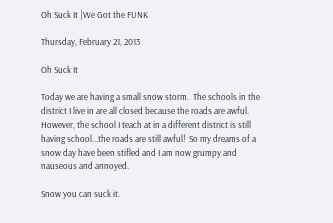Oh Suck It |We Got the FUNK

Thursday, February 21, 2013

Oh Suck It

Today we are having a small snow storm.  The schools in the district I live in are all closed because the roads are awful.  However, the school I teach at in a different district is still having school...the roads are still awful!  So my dreams of a snow day have been stifled and I am now grumpy and nauseous and annoyed.

Snow you can suck it.